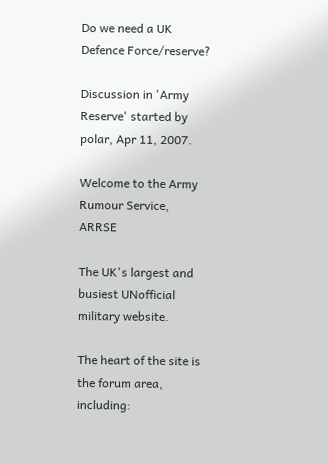Do we need a UK Defence Force/reserve?

Discussion in 'Army Reserve' started by polar, Apr 11, 2007.

Welcome to the Army Rumour Service, ARRSE

The UK's largest and busiest UNofficial military website.

The heart of the site is the forum area, including: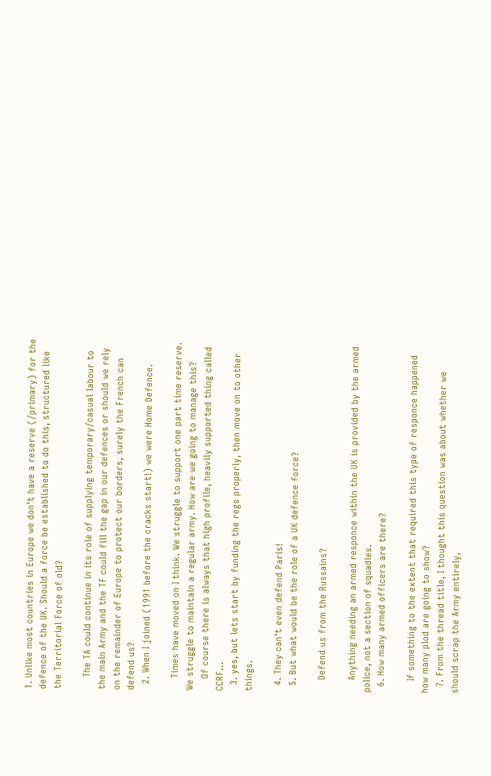1. Unlike most countries in Europe we don't have a reserve (/primary) for the defence of the UK. Should a force be established to do this, structured like the Territorial Force of old?

    The TA could continue in its role of supplying temporary/casual labour to the main Army and the TF could fill the gap in our defences or should we rely on the remainder of Europe to protect our borders, surely the French can defend us?
  2. When I joined (1991 before the cracks start!) we were Home Defence.

    Times have moved on I think. We struggle to support one part time reserve. We struggle to maintain a regular army. How are we going to manage this?
    Of course there is always that high profile, heavily supported thing called CCRF...
  3. yes, but lets start by funding the regs properly, then move on to other things.

  4. They can't even defend Paris!
  5. But what would be the role of a UK defence force?

    Defend us from the Russains?

    Anything needing an armed responce within the UK is provided by the armed police, not a section of squadies.
  6. How many armed officers are there?

    If something to the extent that required this type of responce happened how many plod are going to show?
  7. From the thread title, I thought this question was about whether we should scrap the Army entirely,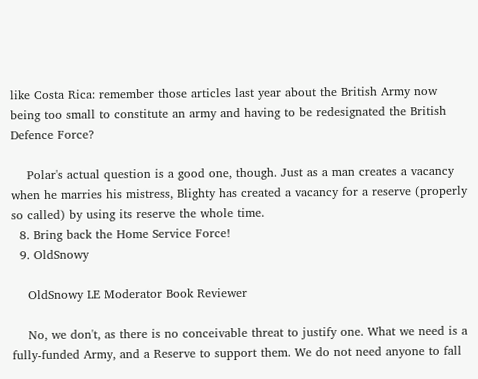like Costa Rica: remember those articles last year about the British Army now being too small to constitute an army and having to be redesignated the British Defence Force?

    Polar's actual question is a good one, though. Just as a man creates a vacancy when he marries his mistress, Blighty has created a vacancy for a reserve (properly so called) by using its reserve the whole time.
  8. Bring back the Home Service Force!
  9. OldSnowy

    OldSnowy LE Moderator Book Reviewer

    No, we don't, as there is no conceivable threat to justify one. What we need is a fully-funded Army, and a Reserve to support them. We do not need anyone to fall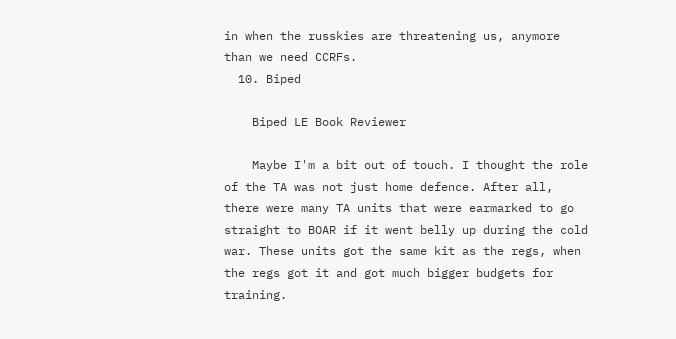in when the russkies are threatening us, anymore than we need CCRFs.
  10. Biped

    Biped LE Book Reviewer

    Maybe I'm a bit out of touch. I thought the role of the TA was not just home defence. After all, there were many TA units that were earmarked to go straight to BOAR if it went belly up during the cold war. These units got the same kit as the regs, when the regs got it and got much bigger budgets for training.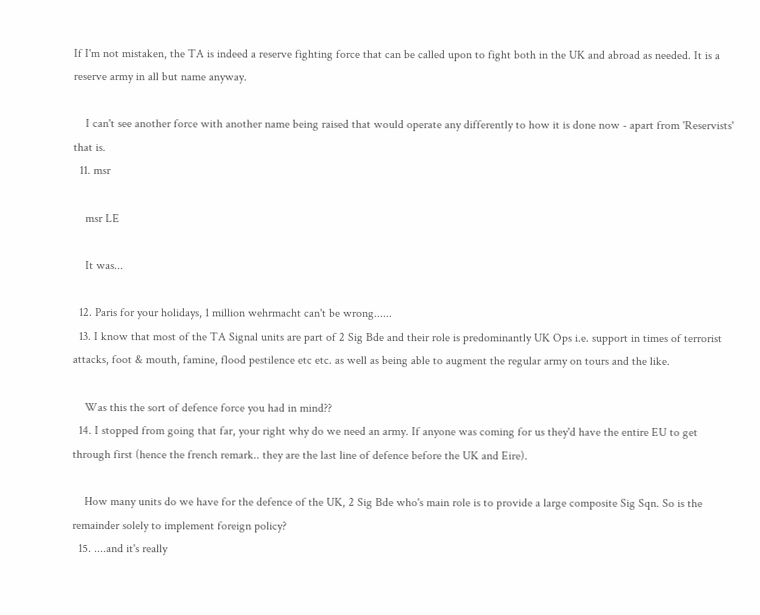If I'm not mistaken, the TA is indeed a reserve fighting force that can be called upon to fight both in the UK and abroad as needed. It is a reserve army in all but name anyway.

    I can't see another force with another name being raised that would operate any differently to how it is done now - apart from 'Reservists' that is.
  11. msr

    msr LE

    It was...

  12. Paris for your holidays, 1 million wehrmacht can't be wrong......
  13. I know that most of the TA Signal units are part of 2 Sig Bde and their role is predominantly UK Ops i.e. support in times of terrorist attacks, foot & mouth, famine, flood pestilence etc etc. as well as being able to augment the regular army on tours and the like.

    Was this the sort of defence force you had in mind??
  14. I stopped from going that far, your right why do we need an army. If anyone was coming for us they'd have the entire EU to get through first (hence the french remark.. they are the last line of defence before the UK and Eire).

    How many units do we have for the defence of the UK, 2 Sig Bde who's main role is to provide a large composite Sig Sqn. So is the remainder solely to implement foreign policy?
  15. ....and it's really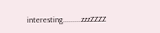interesting.........zzzZZZZ